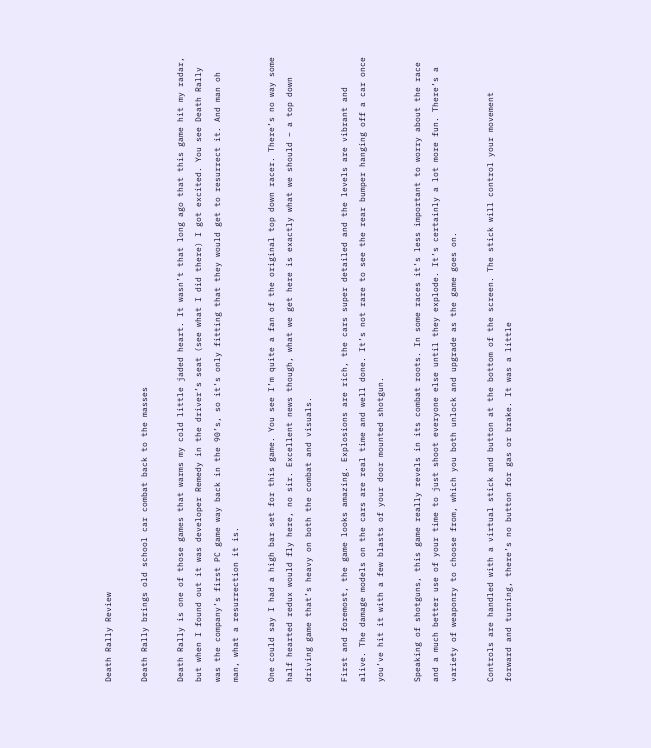Death Rally Review

Death Rally brings old school car combat back to the masses

Death Rally is one of those games that warms my cold little jaded heart. It wasn’t that long ago that this game hit my radar, but when I found out it was developer Remedy in the driver’s seat (see what I did there) I got excited. You see Death Rally was the company’s first PC game way back in the 90’s, so it’s only fitting that they would get to resurrect it. And man oh man, what a resurrection it is.

One could say I had a high bar set for this game. You see I’m quite a fan of the original top down racer. There’s no way some half hearted redux would fly here, no sir. Excellent news though, what we get here is exactly what we should – a top down driving game that’s heavy on both the combat and visuals.

First and foremost, the game looks amazing. Explosions are rich, the cars super detailed and the levels are vibrant and alive. The damage models on the cars are real time and well done. It’s not rare to see the rear bumper hanging off a car once you’ve hit it with a few blasts of your door mounted shotgun.

Speaking of shotguns, this game really revels in its combat roots. In some races it’s less important to worry about the race and a much better use of your time to just shoot everyone else until they explode. It’s certainly a lot more fun. There’s a variety of weaponry to choose from, which you both unlock and upgrade as the game goes on.

Controls are handled with a virtual stick and button at the bottom of the screen. The stick will control your movement forward and turning, there’s no button for gas or brake. It was a little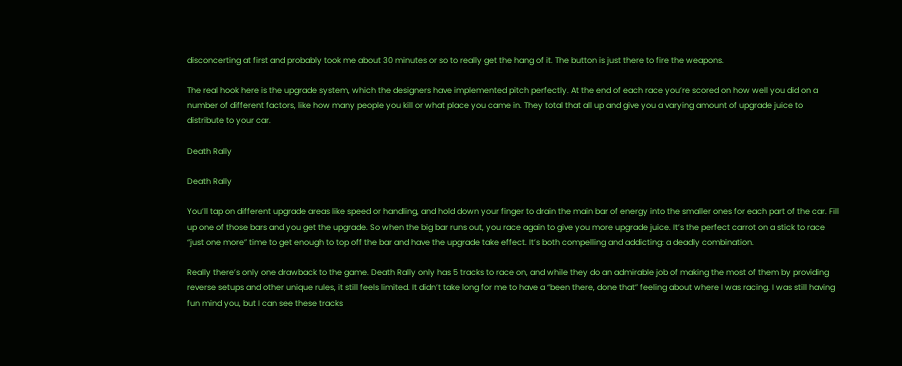disconcerting at first and probably took me about 30 minutes or so to really get the hang of it. The button is just there to fire the weapons.

The real hook here is the upgrade system, which the designers have implemented pitch perfectly. At the end of each race you’re scored on how well you did on a number of different factors, like how many people you kill or what place you came in. They total that all up and give you a varying amount of upgrade juice to distribute to your car.

Death Rally

Death Rally

You’ll tap on different upgrade areas like speed or handling, and hold down your finger to drain the main bar of energy into the smaller ones for each part of the car. Fill up one of those bars and you get the upgrade. So when the big bar runs out, you race again to give you more upgrade juice. It’s the perfect carrot on a stick to race “just one more” time to get enough to top off the bar and have the upgrade take effect. It’s both compelling and addicting: a deadly combination.

Really there’s only one drawback to the game. Death Rally only has 5 tracks to race on, and while they do an admirable job of making the most of them by providing reverse setups and other unique rules, it still feels limited. It didn’t take long for me to have a “been there, done that” feeling about where I was racing. I was still having fun mind you, but I can see these tracks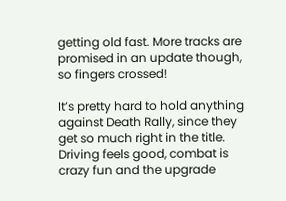getting old fast. More tracks are promised in an update though, so fingers crossed!

It’s pretty hard to hold anything against Death Rally, since they get so much right in the title. Driving feels good, combat is crazy fun and the upgrade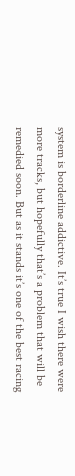system is borderline addictive. It’s true I wish there were more tracks, but hopefully that’s a problem that will be remedied soon. But as it stands it’s one of the best racing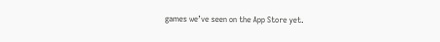games we’ve seen on the App Store yet.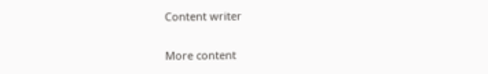Content writer

More content